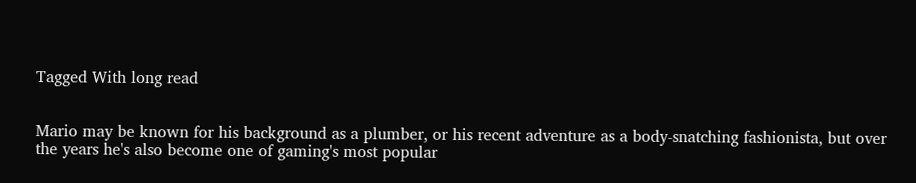Tagged With long read


Mario may be known for his background as a plumber, or his recent adventure as a body-snatching fashionista, but over the years he's also become one of gaming's most popular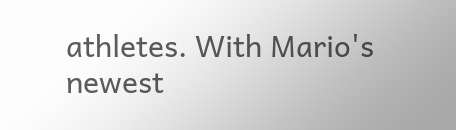athletes. With Mario's newest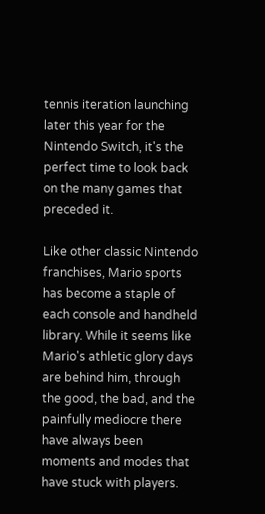tennis iteration launching later this year for the Nintendo Switch, it's the perfect time to look back on the many games that preceded it.

Like other classic Nintendo franchises, Mario sports has become a staple of each console and handheld library. While it seems like Mario's athletic glory days are behind him, through the good, the bad, and the painfully mediocre there have always been moments and modes that have stuck with players.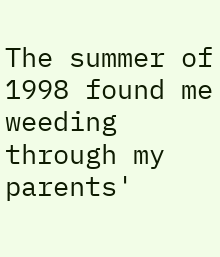The summer of 1998 found me weeding through my parents'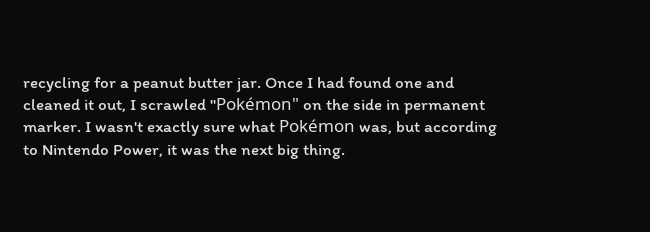recycling for a peanut butter jar. Once I had found one and cleaned it out, I scrawled "Pokémon" on the side in permanent marker. I wasn't exactly sure what Pokémon was, but according to Nintendo Power, it was the next big thing.